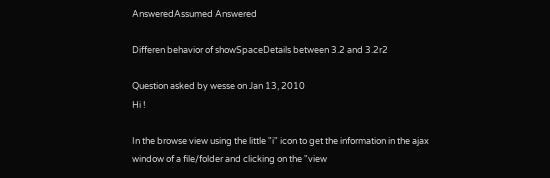AnsweredAssumed Answered

Differen behavior of showSpaceDetails between 3.2 and 3.2r2

Question asked by wesse on Jan 13, 2010
Hi !

In the browse view using the little "i" icon to get the information in the ajax window of a file/folder and clicking on the "view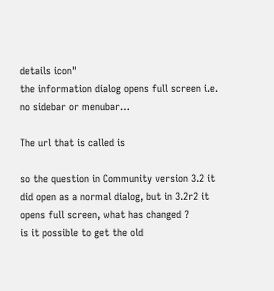details icon"
the information dialog opens full screen i.e. no sidebar or menubar…

The url that is called is

so the question in Community version 3.2 it did open as a normal dialog, but in 3.2r2 it opens full screen, what has changed ?
is it possible to get the old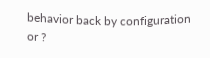behavior back by configuration or ?